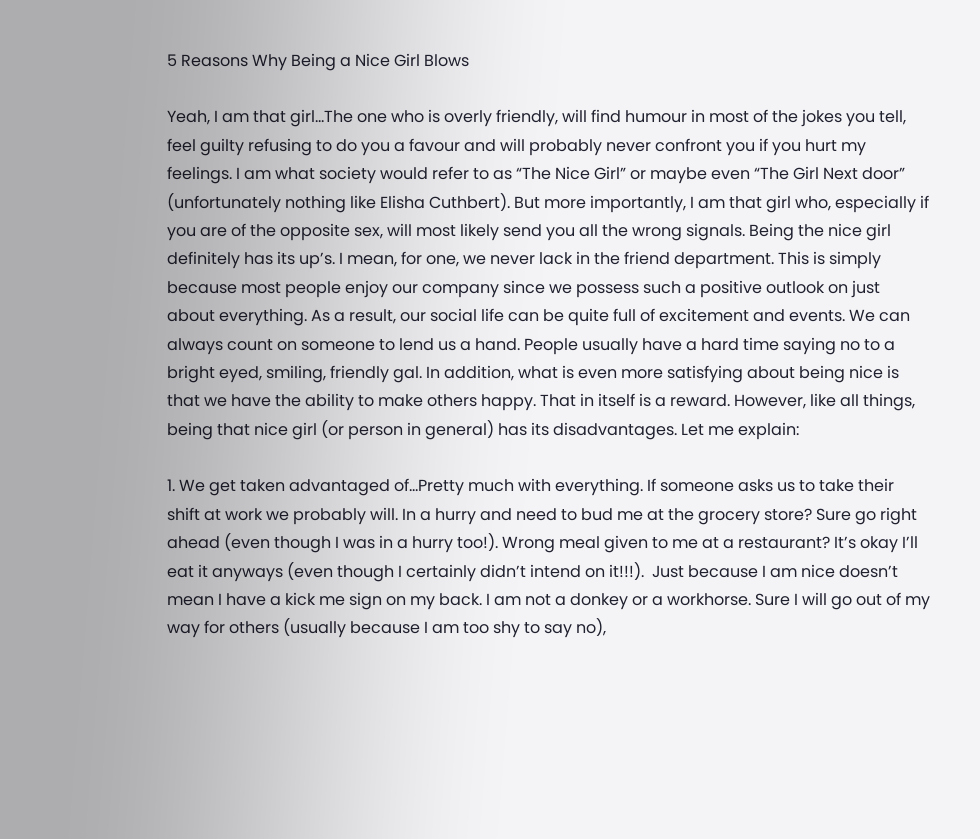5 Reasons Why Being a Nice Girl Blows

Yeah, I am that girl…The one who is overly friendly, will find humour in most of the jokes you tell, feel guilty refusing to do you a favour and will probably never confront you if you hurt my feelings. I am what society would refer to as “The Nice Girl” or maybe even “The Girl Next door” (unfortunately nothing like Elisha Cuthbert). But more importantly, I am that girl who, especially if you are of the opposite sex, will most likely send you all the wrong signals. Being the nice girl definitely has its up’s. I mean, for one, we never lack in the friend department. This is simply because most people enjoy our company since we possess such a positive outlook on just about everything. As a result, our social life can be quite full of excitement and events. We can always count on someone to lend us a hand. People usually have a hard time saying no to a bright eyed, smiling, friendly gal. In addition, what is even more satisfying about being nice is that we have the ability to make others happy. That in itself is a reward. However, like all things, being that nice girl (or person in general) has its disadvantages. Let me explain:

1. We get taken advantaged of…Pretty much with everything. If someone asks us to take their shift at work we probably will. In a hurry and need to bud me at the grocery store? Sure go right ahead (even though I was in a hurry too!). Wrong meal given to me at a restaurant? It’s okay I’ll eat it anyways (even though I certainly didn’t intend on it!!!).  Just because I am nice doesn’t mean I have a kick me sign on my back. I am not a donkey or a workhorse. Sure I will go out of my way for others (usually because I am too shy to say no),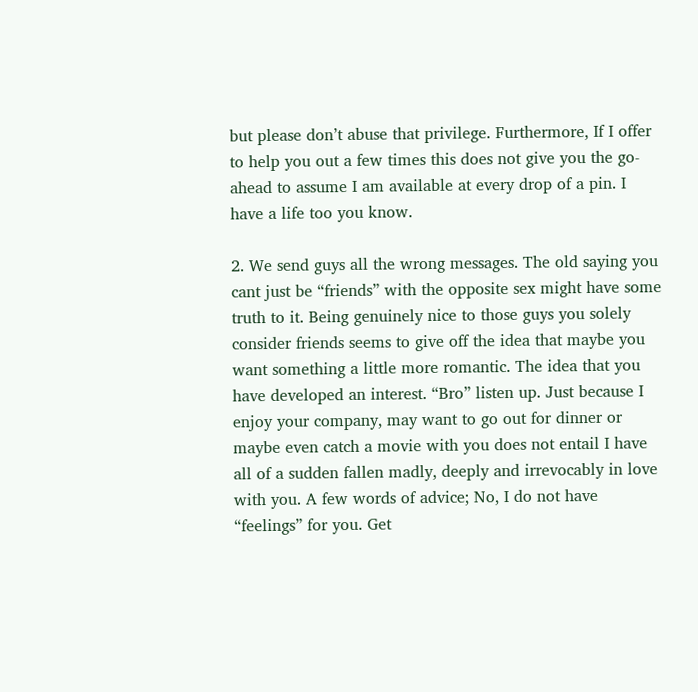but please don’t abuse that privilege. Furthermore, If I offer to help you out a few times this does not give you the go-ahead to assume I am available at every drop of a pin. I have a life too you know.

2. We send guys all the wrong messages. The old saying you cant just be “friends” with the opposite sex might have some truth to it. Being genuinely nice to those guys you solely consider friends seems to give off the idea that maybe you want something a little more romantic. The idea that you have developed an interest. “Bro” listen up. Just because I enjoy your company, may want to go out for dinner or maybe even catch a movie with you does not entail I have all of a sudden fallen madly, deeply and irrevocably in love with you. A few words of advice; No, I do not have “feelings” for you. Get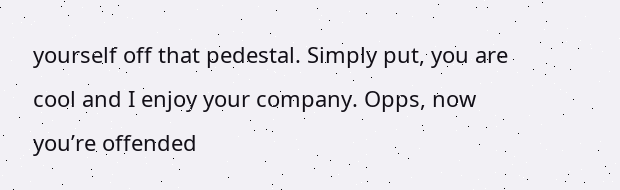yourself off that pedestal. Simply put, you are cool and I enjoy your company. Opps, now you’re offended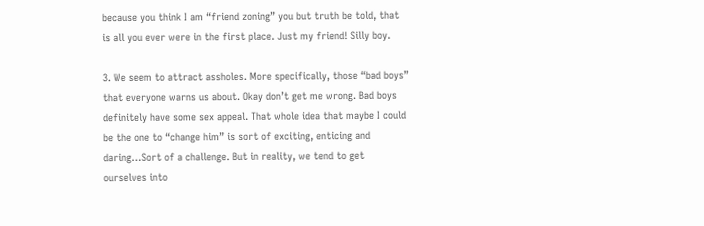because you think I am “friend zoning” you but truth be told, that is all you ever were in the first place. Just my friend! Silly boy.

3. We seem to attract assholes. More specifically, those “bad boys” that everyone warns us about. Okay don’t get me wrong. Bad boys definitely have some sex appeal. That whole idea that maybe I could be the one to “change him” is sort of exciting, enticing and daring…Sort of a challenge. But in reality, we tend to get ourselves into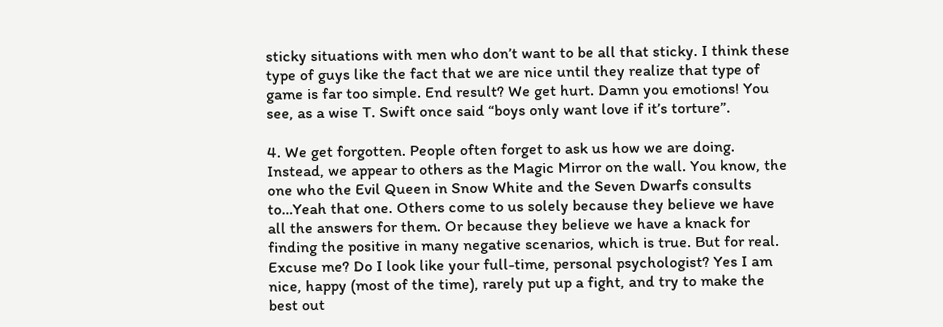sticky situations with men who don’t want to be all that sticky. I think these type of guys like the fact that we are nice until they realize that type of game is far too simple. End result? We get hurt. Damn you emotions! You see, as a wise T. Swift once said “boys only want love if it’s torture”.

4. We get forgotten. People often forget to ask us how we are doing. Instead, we appear to others as the Magic Mirror on the wall. You know, the one who the Evil Queen in Snow White and the Seven Dwarfs consults to…Yeah that one. Others come to us solely because they believe we have all the answers for them. Or because they believe we have a knack for finding the positive in many negative scenarios, which is true. But for real. Excuse me? Do I look like your full-time, personal psychologist? Yes I am nice, happy (most of the time), rarely put up a fight, and try to make the best out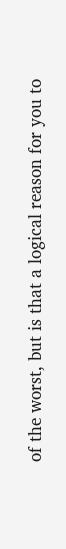of the worst, but is that a logical reason for you to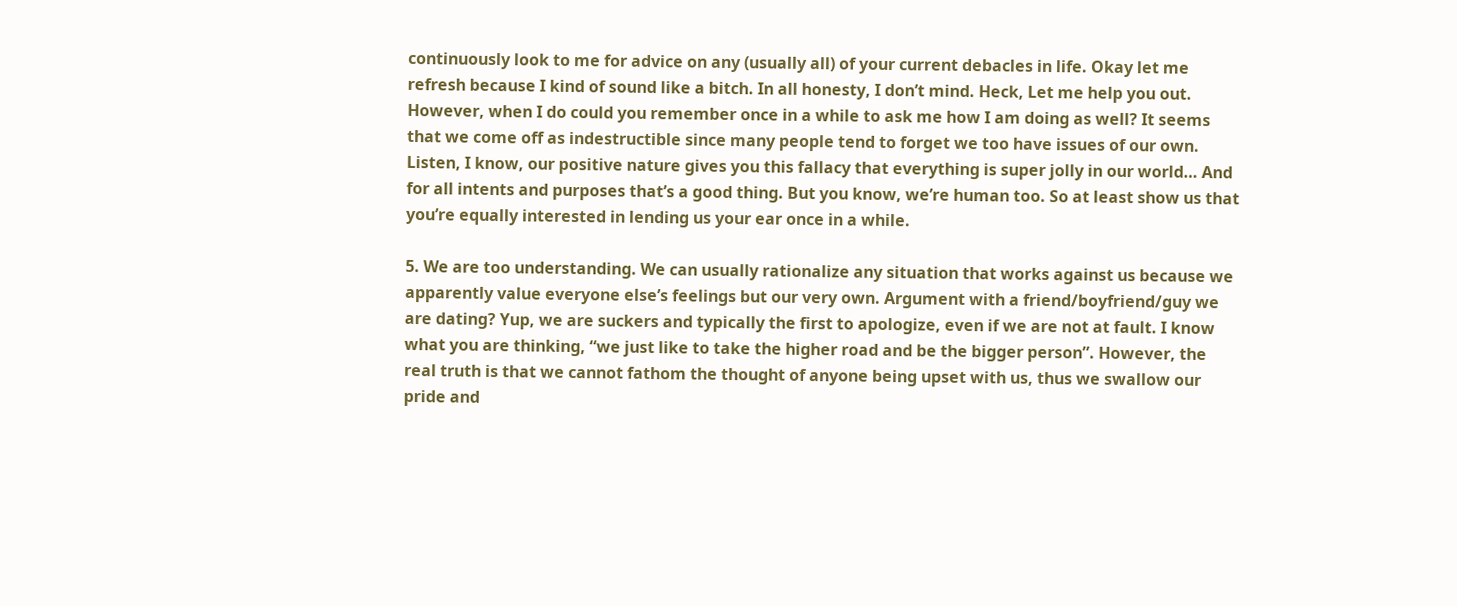continuously look to me for advice on any (usually all) of your current debacles in life. Okay let me refresh because I kind of sound like a bitch. In all honesty, I don’t mind. Heck, Let me help you out. However, when I do could you remember once in a while to ask me how I am doing as well? It seems that we come off as indestructible since many people tend to forget we too have issues of our own. Listen, I know, our positive nature gives you this fallacy that everything is super jolly in our world… And for all intents and purposes that’s a good thing. But you know, we’re human too. So at least show us that you’re equally interested in lending us your ear once in a while.

5. We are too understanding. We can usually rationalize any situation that works against us because we apparently value everyone else’s feelings but our very own. Argument with a friend/boyfriend/guy we are dating? Yup, we are suckers and typically the first to apologize, even if we are not at fault. I know what you are thinking, “we just like to take the higher road and be the bigger person”. However, the real truth is that we cannot fathom the thought of anyone being upset with us, thus we swallow our pride and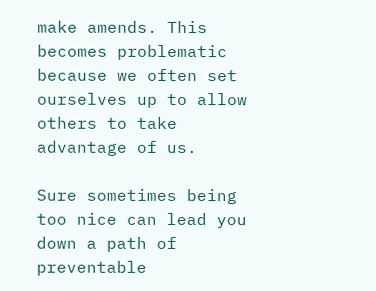make amends. This becomes problematic because we often set ourselves up to allow others to take advantage of us.

Sure sometimes being too nice can lead you down a path of preventable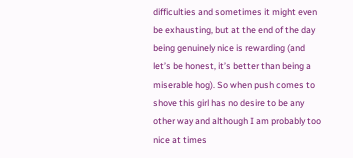difficulties and sometimes it might even be exhausting, but at the end of the day being genuinely nice is rewarding (and let’s be honest, it’s better than being a miserable hog). So when push comes to shove this girl has no desire to be any other way and although I am probably too nice at times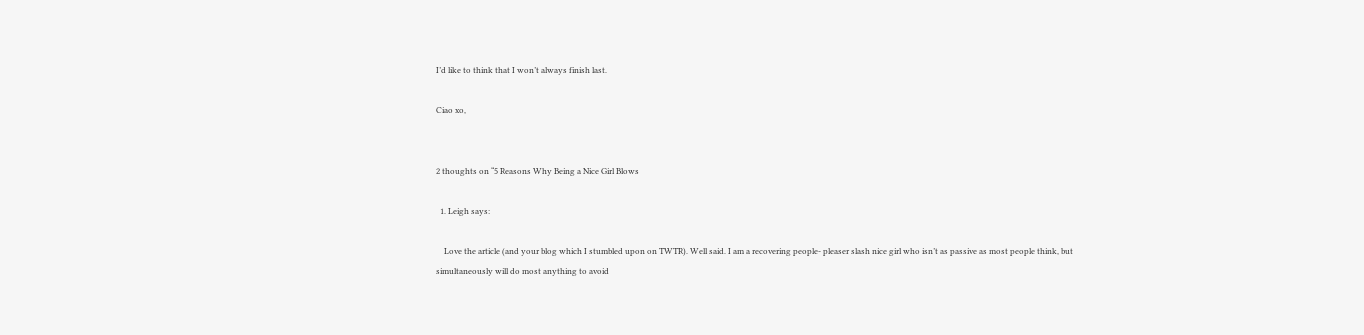I’d like to think that I won’t always finish last.

Ciao xo,


2 thoughts on “5 Reasons Why Being a Nice Girl Blows

  1. Leigh says:

    Love the article (and your blog which I stumbled upon on TWTR). Well said. I am a recovering people- pleaser slash nice girl who isn’t as passive as most people think, but simultaneously will do most anything to avoid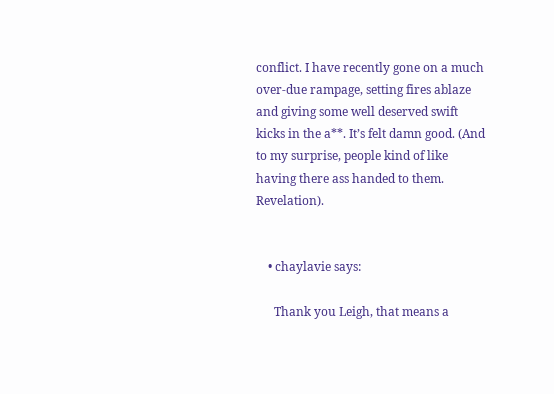conflict. I have recently gone on a much over-due rampage, setting fires ablaze and giving some well deserved swift kicks in the a**. It’s felt damn good. (And to my surprise, people kind of like having there ass handed to them. Revelation).


    • chaylavie says:

      Thank you Leigh, that means a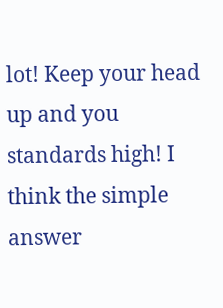lot! Keep your head up and you standards high! I think the simple answer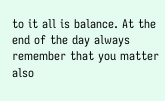to it all is balance. At the end of the day always remember that you matter also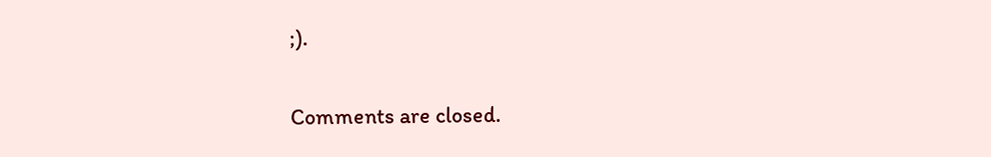;).


Comments are closed.